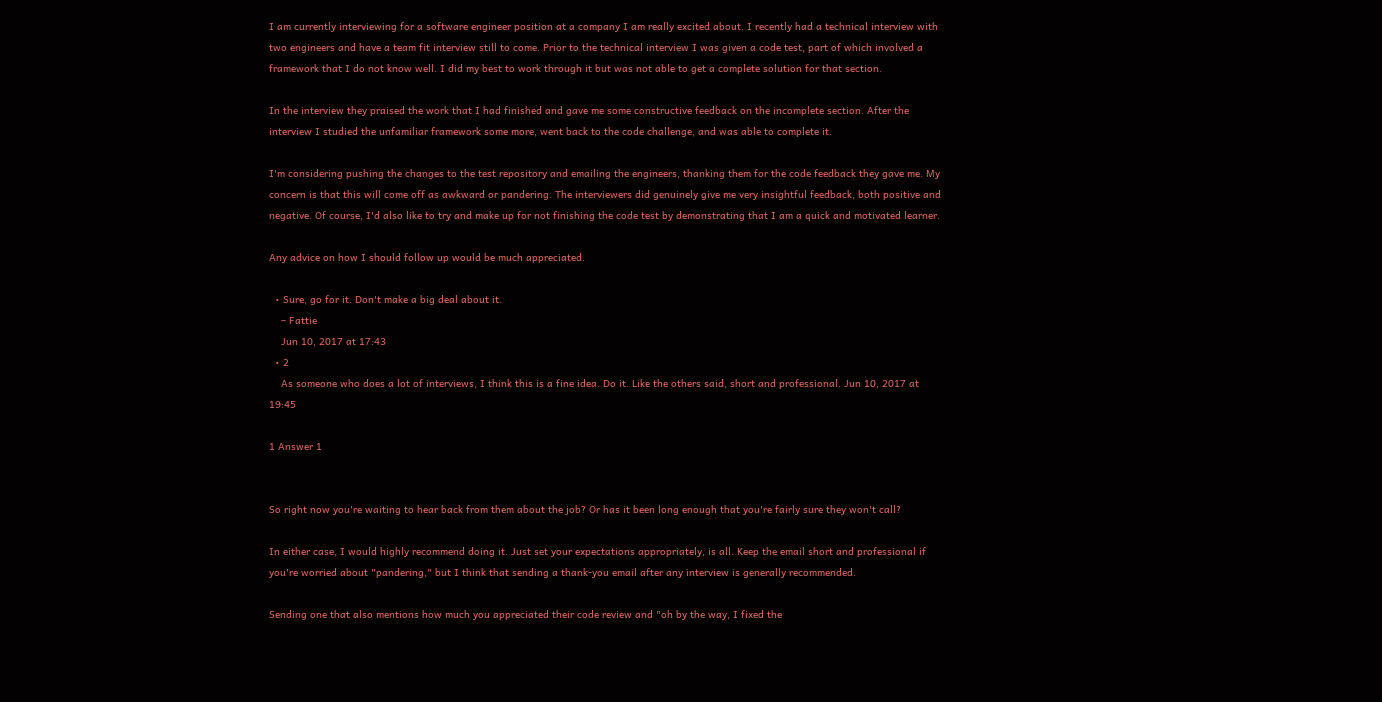I am currently interviewing for a software engineer position at a company I am really excited about. I recently had a technical interview with two engineers and have a team fit interview still to come. Prior to the technical interview I was given a code test, part of which involved a framework that I do not know well. I did my best to work through it but was not able to get a complete solution for that section.

In the interview they praised the work that I had finished and gave me some constructive feedback on the incomplete section. After the interview I studied the unfamiliar framework some more, went back to the code challenge, and was able to complete it.

I'm considering pushing the changes to the test repository and emailing the engineers, thanking them for the code feedback they gave me. My concern is that this will come off as awkward or pandering. The interviewers did genuinely give me very insightful feedback, both positive and negative. Of course, I'd also like to try and make up for not finishing the code test by demonstrating that I am a quick and motivated learner.

Any advice on how I should follow up would be much appreciated.

  • Sure, go for it. Don't make a big deal about it.
    – Fattie
    Jun 10, 2017 at 17:43
  • 2
    As someone who does a lot of interviews, I think this is a fine idea. Do it. Like the others said, short and professional. Jun 10, 2017 at 19:45

1 Answer 1


So right now you're waiting to hear back from them about the job? Or has it been long enough that you're fairly sure they won't call?

In either case, I would highly recommend doing it. Just set your expectations appropriately, is all. Keep the email short and professional if you're worried about "pandering," but I think that sending a thank-you email after any interview is generally recommended.

Sending one that also mentions how much you appreciated their code review and "oh by the way, I fixed the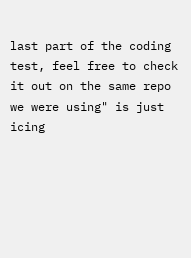last part of the coding test, feel free to check it out on the same repo we were using" is just icing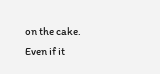on the cake. Even if it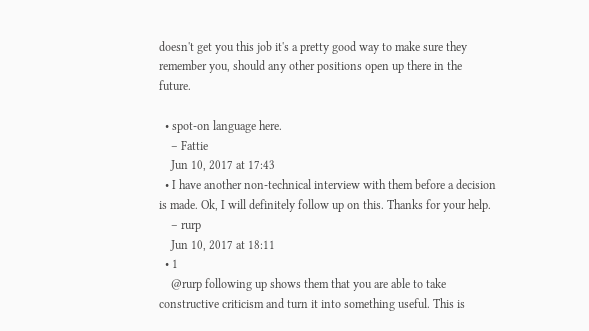doesn't get you this job it's a pretty good way to make sure they remember you, should any other positions open up there in the future.

  • spot-on language here.
    – Fattie
    Jun 10, 2017 at 17:43
  • I have another non-technical interview with them before a decision is made. Ok, I will definitely follow up on this. Thanks for your help.
    – rurp
    Jun 10, 2017 at 18:11
  • 1
    @rurp following up shows them that you are able to take constructive criticism and turn it into something useful. This is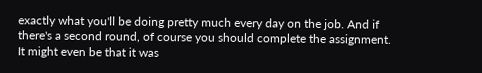exactly what you'll be doing pretty much every day on the job. And if there's a second round, of course you should complete the assignment. It might even be that it was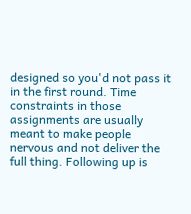designed so you'd not pass it in the first round. Time constraints in those assignments are usually meant to make people nervous and not deliver the full thing. Following up is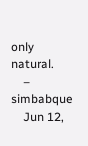only natural.
    – simbabque
    Jun 12,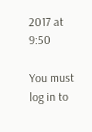2017 at 9:50

You must log in to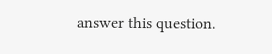answer this question.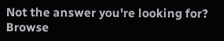Not the answer you're looking for? Browse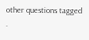other questions tagged .